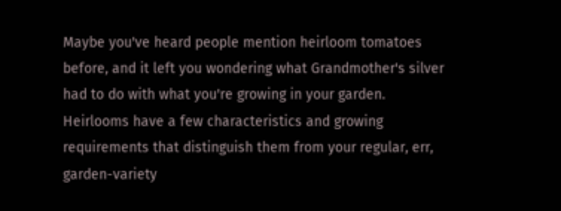Maybe you've heard people mention heirloom tomatoes before, and it left you wondering what Grandmother's silver had to do with what you're growing in your garden. Heirlooms have a few characteristics and growing requirements that distinguish them from your regular, err, garden-variety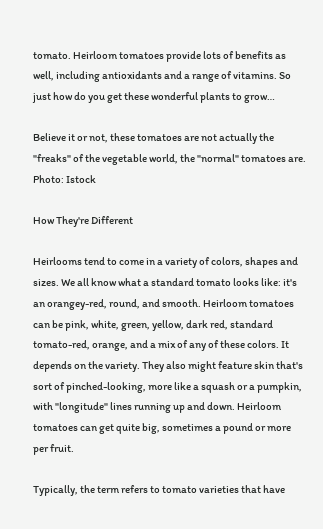tomato. Heirloom tomatoes provide lots of benefits as well, including antioxidants and a range of vitamins. So just how do you get these wonderful plants to grow…

Believe it or not, these tomatoes are not actually the "freaks" of the vegetable world, the "normal" tomatoes are. Photo: Istock

How They're Different

Heirlooms tend to come in a variety of colors, shapes and sizes. We all know what a standard tomato looks like: it's an orangey-red, round, and smooth. Heirloom tomatoes can be pink, white, green, yellow, dark red, standard tomato-red, orange, and a mix of any of these colors. It depends on the variety. They also might feature skin that's sort of pinched-looking, more like a squash or a pumpkin, with "longitude" lines running up and down. Heirloom tomatoes can get quite big, sometimes a pound or more per fruit.

Typically, the term refers to tomato varieties that have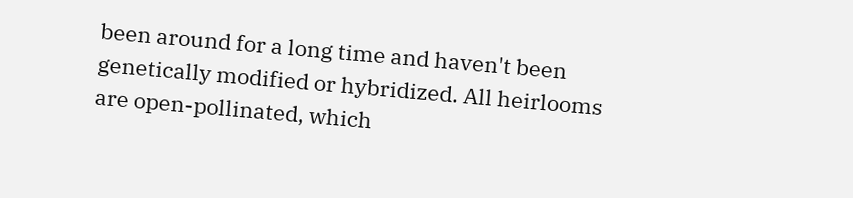been around for a long time and haven't been genetically modified or hybridized. All heirlooms are open-pollinated, which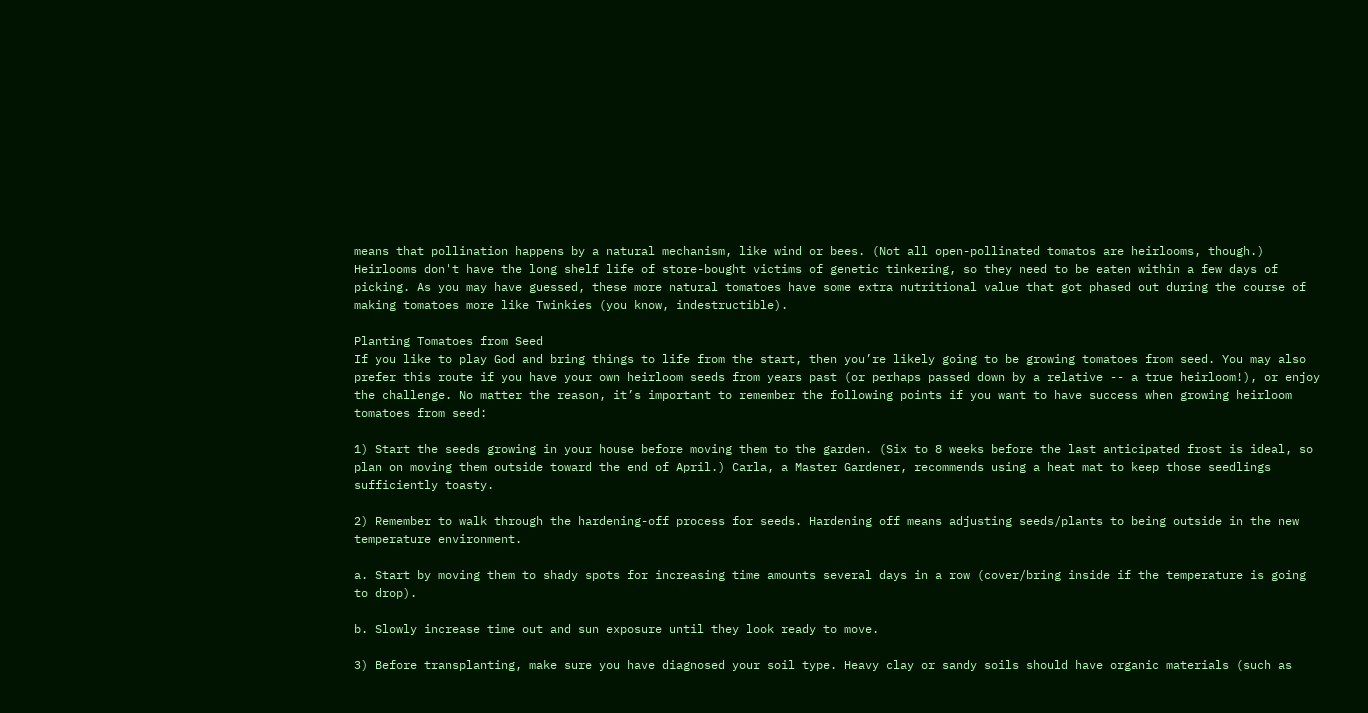means that pollination happens by a natural mechanism, like wind or bees. (Not all open-pollinated tomatos are heirlooms, though.) Heirlooms don't have the long shelf life of store-bought victims of genetic tinkering, so they need to be eaten within a few days of picking. As you may have guessed, these more natural tomatoes have some extra nutritional value that got phased out during the course of making tomatoes more like Twinkies (you know, indestructible).

Planting Tomatoes from Seed
If you like to play God and bring things to life from the start, then you’re likely going to be growing tomatoes from seed. You may also prefer this route if you have your own heirloom seeds from years past (or perhaps passed down by a relative -- a true heirloom!), or enjoy the challenge. No matter the reason, it’s important to remember the following points if you want to have success when growing heirloom tomatoes from seed:

1) Start the seeds growing in your house before moving them to the garden. (Six to 8 weeks before the last anticipated frost is ideal, so plan on moving them outside toward the end of April.) Carla, a Master Gardener, recommends using a heat mat to keep those seedlings sufficiently toasty.

2) Remember to walk through the hardening-off process for seeds. Hardening off means adjusting seeds/plants to being outside in the new temperature environment.

a. Start by moving them to shady spots for increasing time amounts several days in a row (cover/bring inside if the temperature is going to drop).

b. Slowly increase time out and sun exposure until they look ready to move.

3) Before transplanting, make sure you have diagnosed your soil type. Heavy clay or sandy soils should have organic materials (such as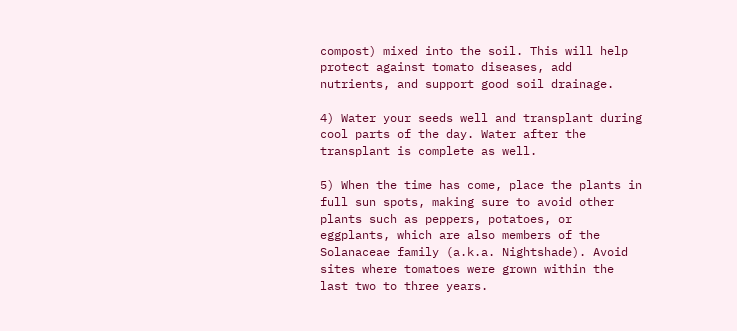compost) mixed into the soil. This will help protect against tomato diseases, add nutrients, and support good soil drainage.

4) Water your seeds well and transplant during cool parts of the day. Water after the transplant is complete as well.

5) When the time has come, place the plants in full sun spots, making sure to avoid other plants such as peppers, potatoes, or eggplants, which are also members of the Solanaceae family (a.k.a. Nightshade). Avoid sites where tomatoes were grown within the last two to three years.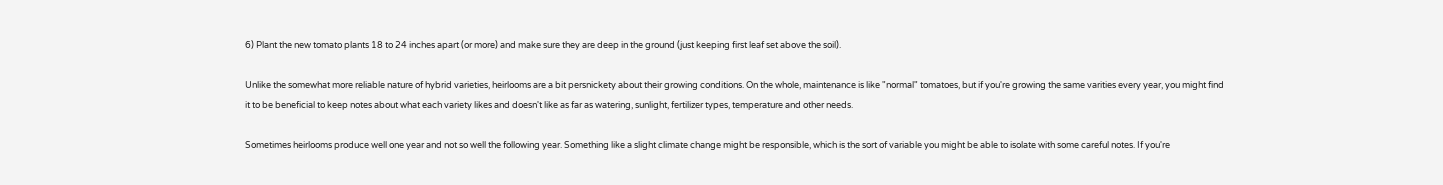6) Plant the new tomato plants 18 to 24 inches apart (or more) and make sure they are deep in the ground (just keeping first leaf set above the soil).

Unlike the somewhat more reliable nature of hybrid varieties, heirlooms are a bit persnickety about their growing conditions. On the whole, maintenance is like "normal" tomatoes, but if you're growing the same varities every year, you might find it to be beneficial to keep notes about what each variety likes and doesn't like as far as watering, sunlight, fertilizer types, temperature and other needs.

Sometimes heirlooms produce well one year and not so well the following year. Something like a slight climate change might be responsible, which is the sort of variable you might be able to isolate with some careful notes. If you're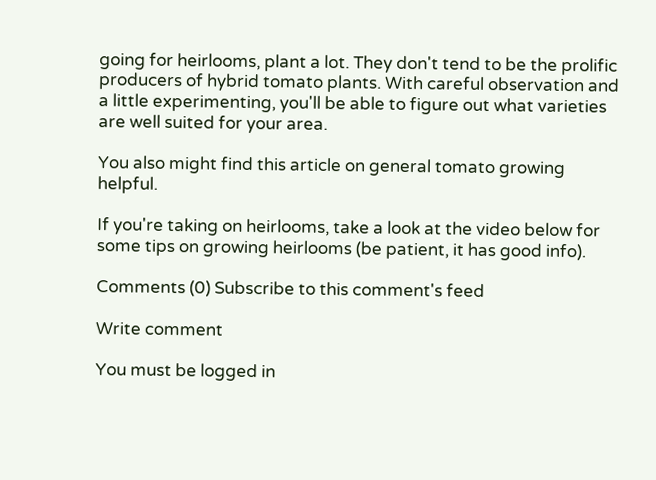going for heirlooms, plant a lot. They don't tend to be the prolific producers of hybrid tomato plants. With careful observation and a little experimenting, you'll be able to figure out what varieties are well suited for your area.

You also might find this article on general tomato growing helpful.

If you're taking on heirlooms, take a look at the video below for some tips on growing heirlooms (be patient, it has good info).

Comments (0) Subscribe to this comment's feed

Write comment

You must be logged in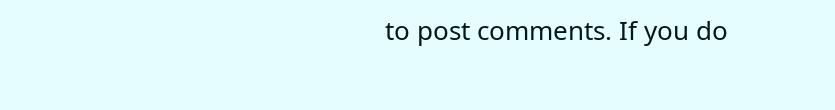to post comments. If you do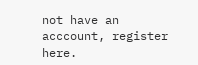not have an acccount, register here.